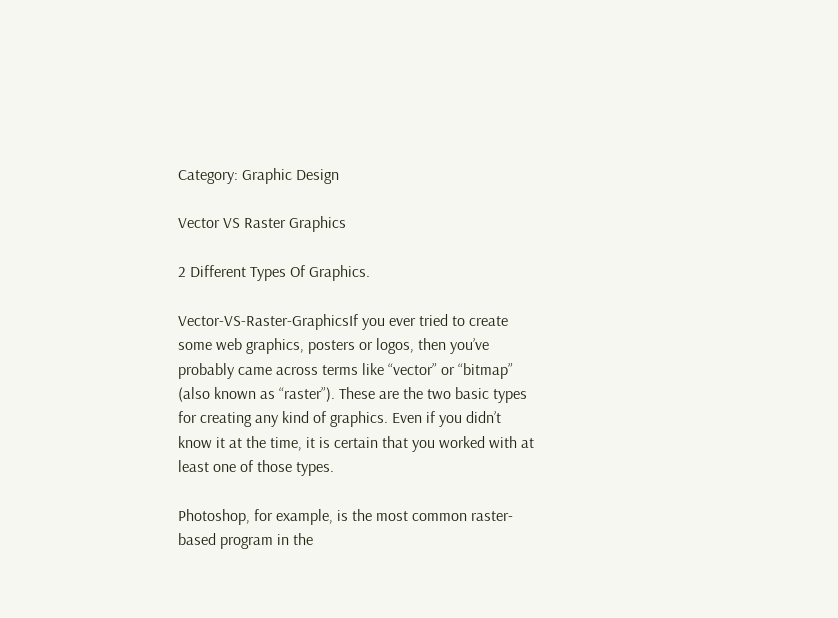Category: Graphic Design

Vector VS Raster Graphics

2 Different Types Of Graphics.

Vector-VS-Raster-GraphicsIf you ever tried to create some web graphics, posters or logos, then you’ve probably came across terms like “vector” or “bitmap” (also known as “raster”). These are the two basic types for creating any kind of graphics. Even if you didn’t know it at the time, it is certain that you worked with at least one of those types.

Photoshop, for example, is the most common raster-based program in the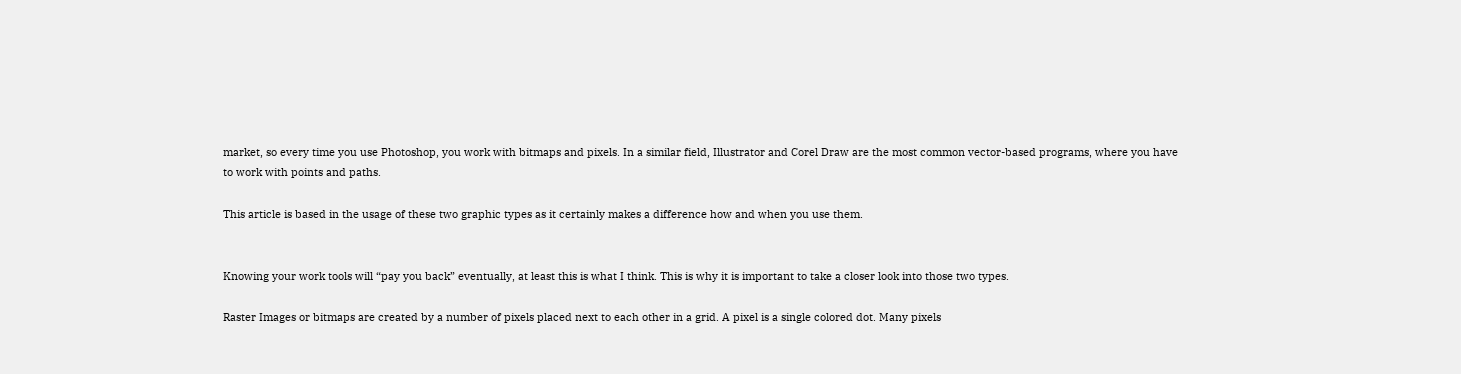market, so every time you use Photoshop, you work with bitmaps and pixels. In a similar field, Illustrator and Corel Draw are the most common vector-based programs, where you have to work with points and paths.

This article is based in the usage of these two graphic types as it certainly makes a difference how and when you use them.


Knowing your work tools will “pay you back” eventually, at least this is what I think. This is why it is important to take a closer look into those two types.

Raster Images or bitmaps are created by a number of pixels placed next to each other in a grid. A pixel is a single colored dot. Many pixels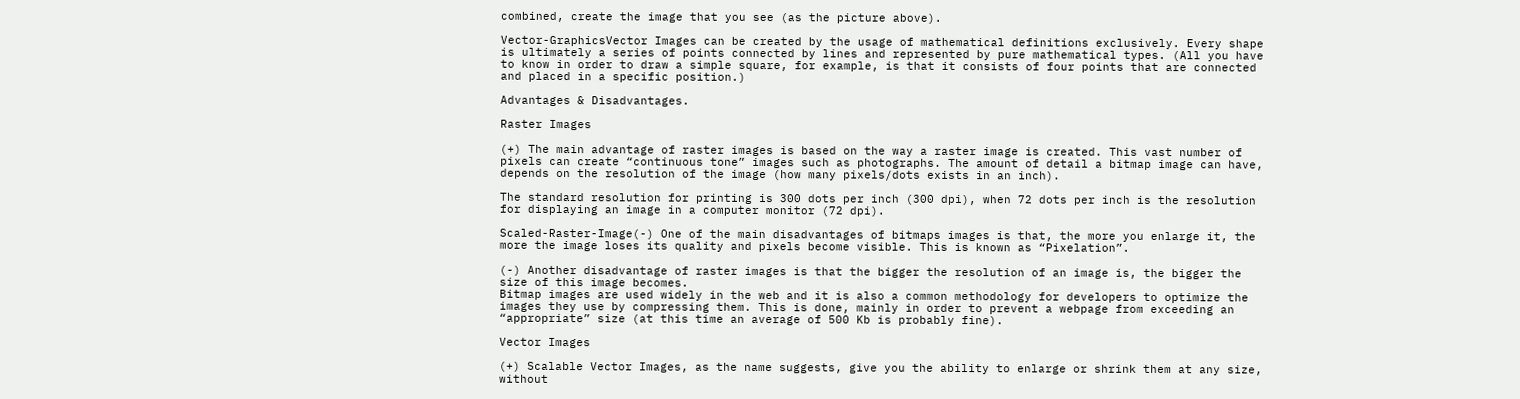combined, create the image that you see (as the picture above).

Vector-GraphicsVector Images can be created by the usage of mathematical definitions exclusively. Every shape is ultimately a series of points connected by lines and represented by pure mathematical types. (All you have to know in order to draw a simple square, for example, is that it consists of four points that are connected and placed in a specific position.)

Advantages & Disadvantages.

Raster Images

(+) The main advantage of raster images is based on the way a raster image is created. This vast number of pixels can create “continuous tone” images such as photographs. The amount of detail a bitmap image can have, depends on the resolution of the image (how many pixels/dots exists in an inch).

The standard resolution for printing is 300 dots per inch (300 dpi), when 72 dots per inch is the resolution for displaying an image in a computer monitor (72 dpi).

Scaled-Raster-Image(-) One of the main disadvantages of bitmaps images is that, the more you enlarge it, the more the image loses its quality and pixels become visible. This is known as “Pixelation”.

(-) Another disadvantage of raster images is that the bigger the resolution of an image is, the bigger the size of this image becomes.
Bitmap images are used widely in the web and it is also a common methodology for developers to optimize the images they use by compressing them. This is done, mainly in order to prevent a webpage from exceeding an “appropriate” size (at this time an average of 500 Kb is probably fine).

Vector Images

(+) Scalable Vector Images, as the name suggests, give you the ability to enlarge or shrink them at any size, without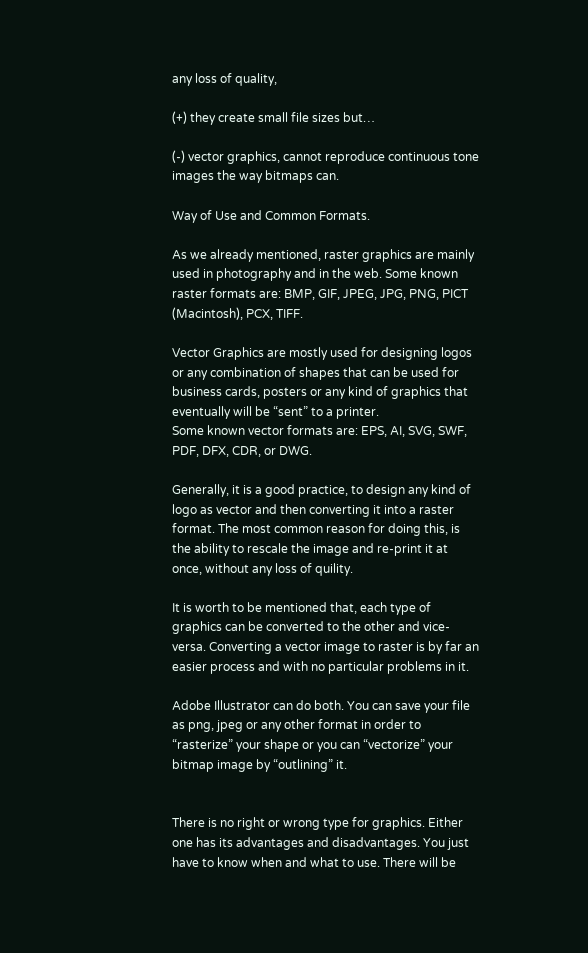any loss of quality,

(+) they create small file sizes but…

(-) vector graphics, cannot reproduce continuous tone images the way bitmaps can.

Way of Use and Common Formats.

As we already mentioned, raster graphics are mainly used in photography and in the web. Some known raster formats are: BMP, GIF, JPEG, JPG, PNG, PICT (Macintosh), PCX, TIFF.

Vector Graphics are mostly used for designing logos or any combination of shapes that can be used for business cards, posters or any kind of graphics that eventually will be “sent” to a printer.
Some known vector formats are: EPS, AI, SVG, SWF, PDF, DFX, CDR, or DWG.

Generally, it is a good practice, to design any kind of logo as vector and then converting it into a raster format. The most common reason for doing this, is the ability to rescale the image and re-print it at once, without any loss of quility.

It is worth to be mentioned that, each type of graphics can be converted to the other and vice-versa. Converting a vector image to raster is by far an easier process and with no particular problems in it.

Adobe Illustrator can do both. You can save your file as png, jpeg or any other format in order to “rasterize” your shape or you can “vectorize” your bitmap image by “outlining” it.


There is no right or wrong type for graphics. Either one has its advantages and disadvantages. You just have to know when and what to use. There will be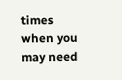times when you may need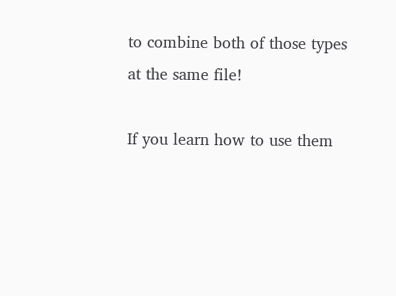to combine both of those types at the same file!

If you learn how to use them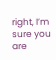right, I’m sure you are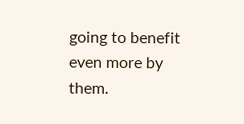going to benefit even more by them.